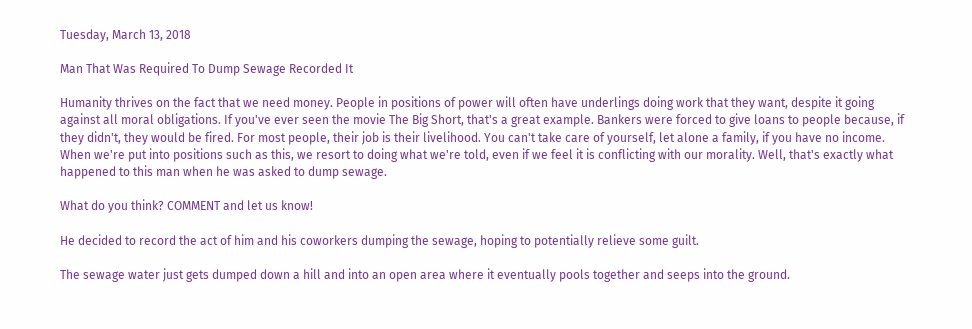Tuesday, March 13, 2018

Man That Was Required To Dump Sewage Recorded It

Humanity thrives on the fact that we need money. People in positions of power will often have underlings doing work that they want, despite it going against all moral obligations. If you've ever seen the movie The Big Short, that's a great example. Bankers were forced to give loans to people because, if they didn't, they would be fired. For most people, their job is their livelihood. You can't take care of yourself, let alone a family, if you have no income. When we're put into positions such as this, we resort to doing what we're told, even if we feel it is conflicting with our morality. Well, that's exactly what happened to this man when he was asked to dump sewage.

What do you think? COMMENT and let us know!

He decided to record the act of him and his coworkers dumping the sewage, hoping to potentially relieve some guilt.

The sewage water just gets dumped down a hill and into an open area where it eventually pools together and seeps into the ground.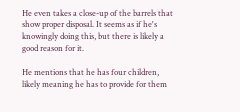He even takes a close-up of the barrels that show proper disposal. It seems as if he's knowingly doing this, but there is likely a good reason for it.

He mentions that he has four children, likely meaning he has to provide for them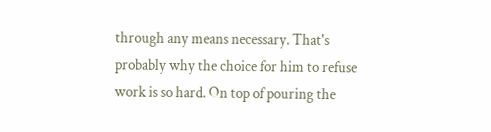through any means necessary. That's probably why the choice for him to refuse work is so hard. On top of pouring the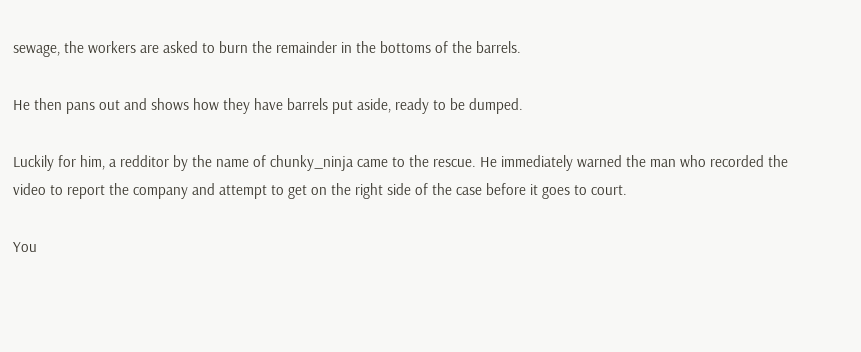sewage, the workers are asked to burn the remainder in the bottoms of the barrels.

He then pans out and shows how they have barrels put aside, ready to be dumped.

Luckily for him, a redditor by the name of chunky_ninja came to the rescue. He immediately warned the man who recorded the video to report the company and attempt to get on the right side of the case before it goes to court.

You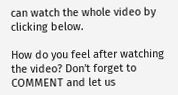can watch the whole video by clicking below.

How do you feel after watching the video? Don't forget to COMMENT and let us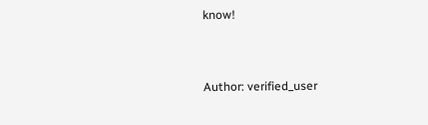know!


Author: verified_user